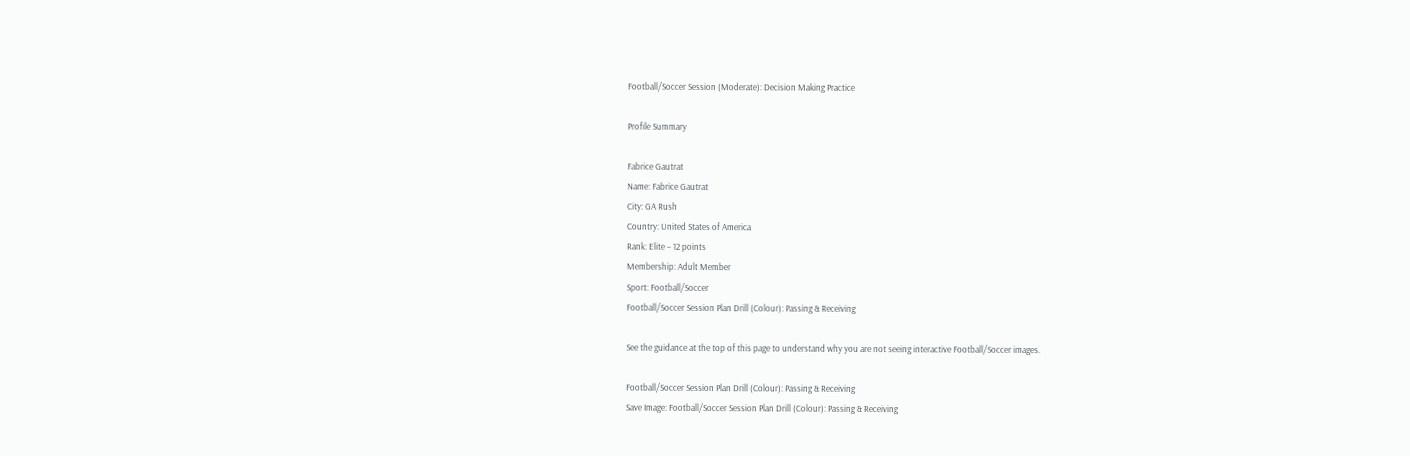Football/Soccer Session (Moderate): Decision Making Practice

Profile Summary

Fabrice Gautrat
Name: Fabrice Gautrat
City: GA Rush
Country: United States of America
Rank: Elite – 12 points
Membership: Adult Member
Sport: Football/Soccer
Football/Soccer Session Plan Drill (Colour): Passing & Receiving

See the guidance at the top of this page to understand why you are not seeing interactive Football/Soccer images.

Football/Soccer Session Plan Drill (Colour): Passing & Receiving
Save Image: Football/Soccer Session Plan Drill (Colour): Passing & Receiving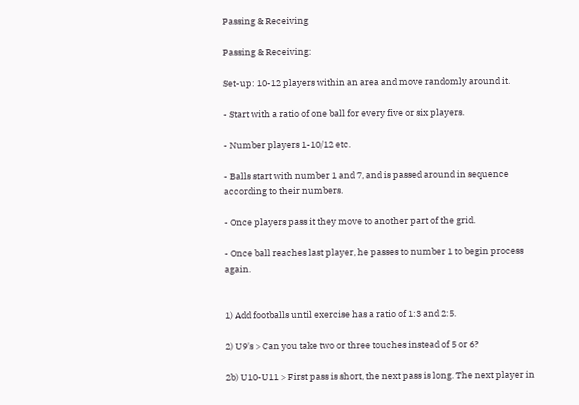Passing & Receiving

Passing & Receiving:

Set-up: 10-12 players within an area and move randomly around it.

- Start with a ratio of one ball for every five or six players.

- Number players 1-10/12 etc.

- Balls start with number 1 and 7, and is passed around in sequence according to their numbers.

- Once players pass it they move to another part of the grid.

- Once ball reaches last player, he passes to number 1 to begin process again.


1) Add footballs until exercise has a ratio of 1:3 and 2:5.

2) U9's > Can you take two or three touches instead of 5 or 6?

2b) U10-U11 > First pass is short, the next pass is long. The next player in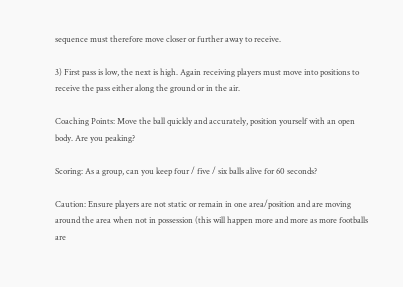sequence must therefore move closer or further away to receive.

3) First pass is low, the next is high. Again receiving players must move into positions to receive the pass either along the ground or in the air.

Coaching Points: Move the ball quickly and accurately, position yourself with an open body. Are you peaking?

Scoring: As a group, can you keep four / five / six balls alive for 60 seconds?

Caution: Ensure players are not static or remain in one area/position and are moving around the area when not in possession (this will happen more and more as more footballs are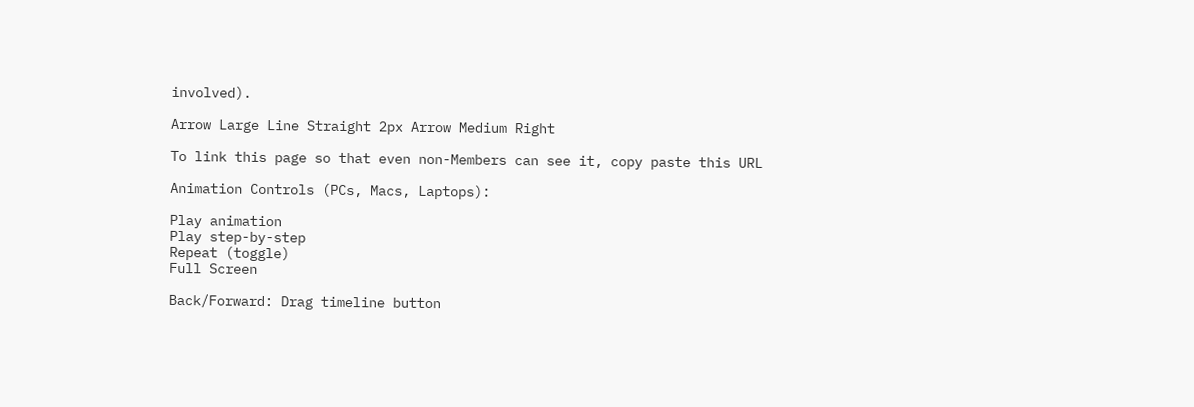involved).

Arrow Large Line Straight 2px Arrow Medium Right

To link this page so that even non-Members can see it, copy paste this URL

Animation Controls (PCs, Macs, Laptops):

Play animation
Play step-by-step
Repeat (toggle)
Full Screen

Back/Forward: Drag timeline button